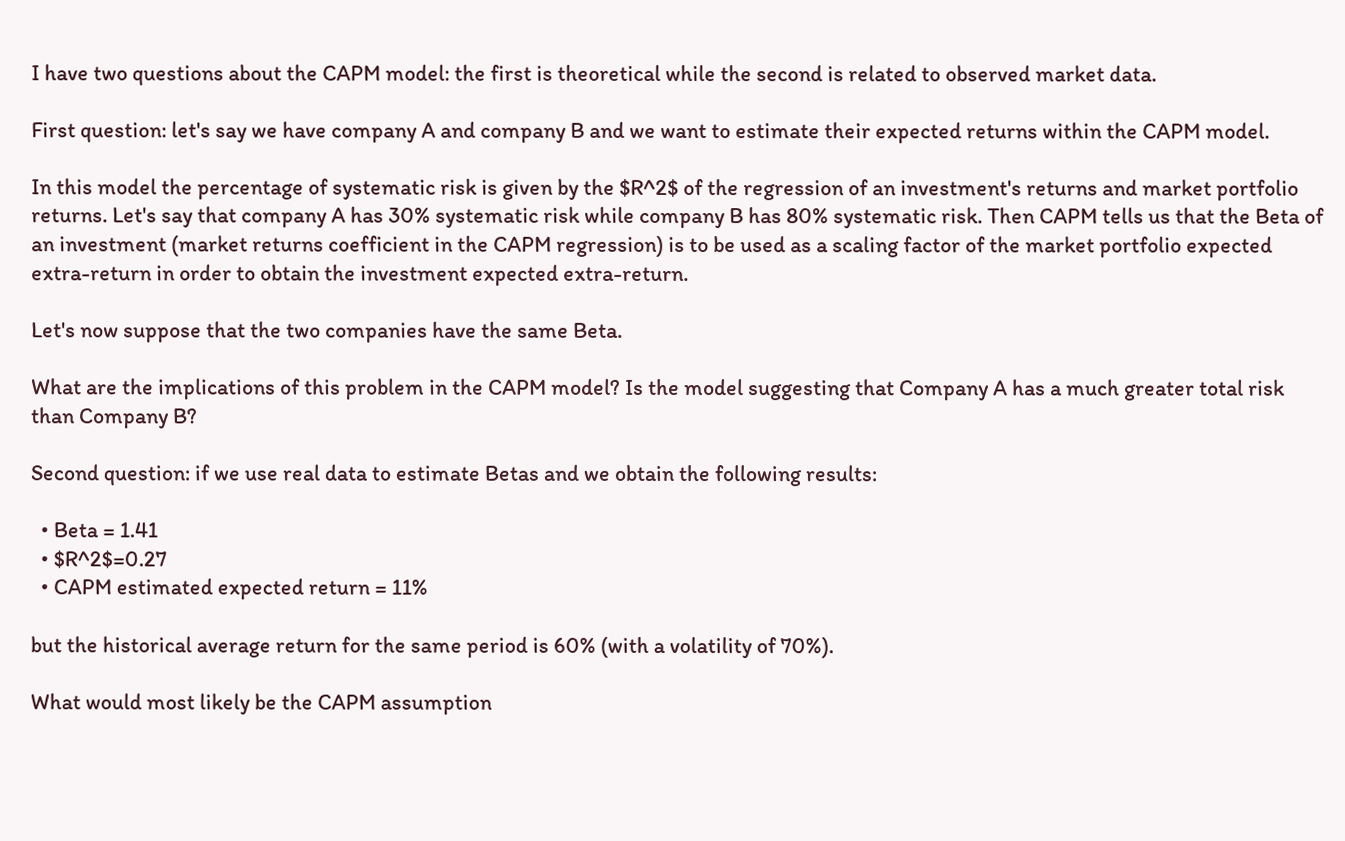I have two questions about the CAPM model: the first is theoretical while the second is related to observed market data.

First question: let's say we have company A and company B and we want to estimate their expected returns within the CAPM model.

In this model the percentage of systematic risk is given by the $R^2$ of the regression of an investment's returns and market portfolio returns. Let's say that company A has 30% systematic risk while company B has 80% systematic risk. Then CAPM tells us that the Beta of an investment (market returns coefficient in the CAPM regression) is to be used as a scaling factor of the market portfolio expected extra-return in order to obtain the investment expected extra-return.

Let's now suppose that the two companies have the same Beta.

What are the implications of this problem in the CAPM model? Is the model suggesting that Company A has a much greater total risk than Company B?

Second question: if we use real data to estimate Betas and we obtain the following results:

  • Beta = 1.41
  • $R^2$=0.27
  • CAPM estimated expected return = 11%

but the historical average return for the same period is 60% (with a volatility of 70%).

What would most likely be the CAPM assumption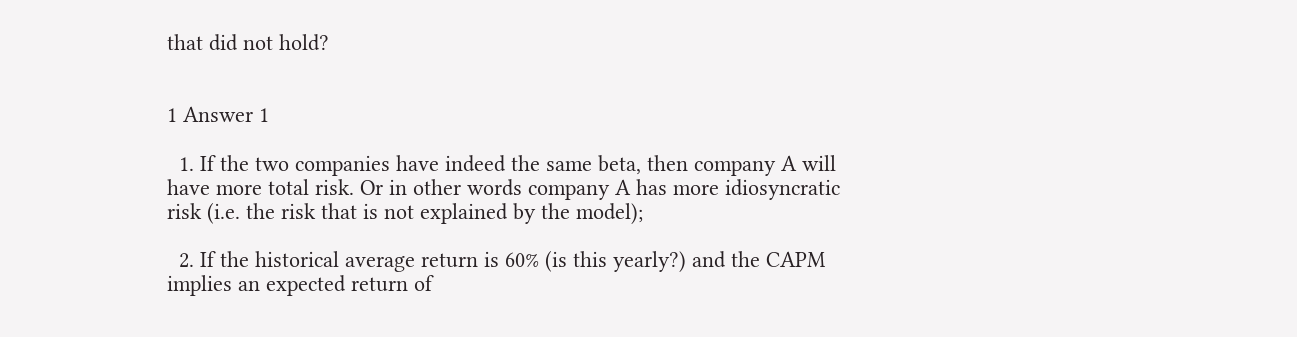that did not hold?


1 Answer 1

  1. If the two companies have indeed the same beta, then company A will have more total risk. Or in other words company A has more idiosyncratic risk (i.e. the risk that is not explained by the model);

  2. If the historical average return is 60% (is this yearly?) and the CAPM implies an expected return of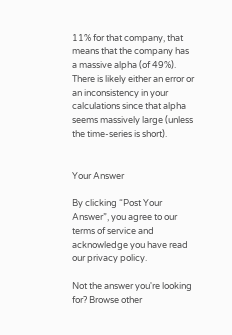11% for that company, that means that the company has a massive alpha (of 49%). There is likely either an error or an inconsistency in your calculations since that alpha seems massively large (unless the time-series is short).


Your Answer

By clicking “Post Your Answer”, you agree to our terms of service and acknowledge you have read our privacy policy.

Not the answer you're looking for? Browse other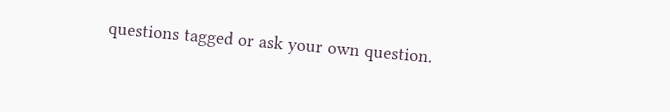questions tagged or ask your own question.